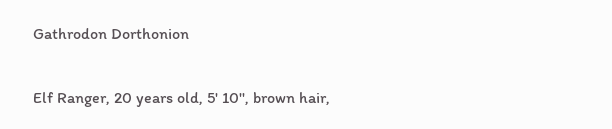Gathrodon Dorthonion

Elf Ranger, 20 years old, 5' 10'', brown hair,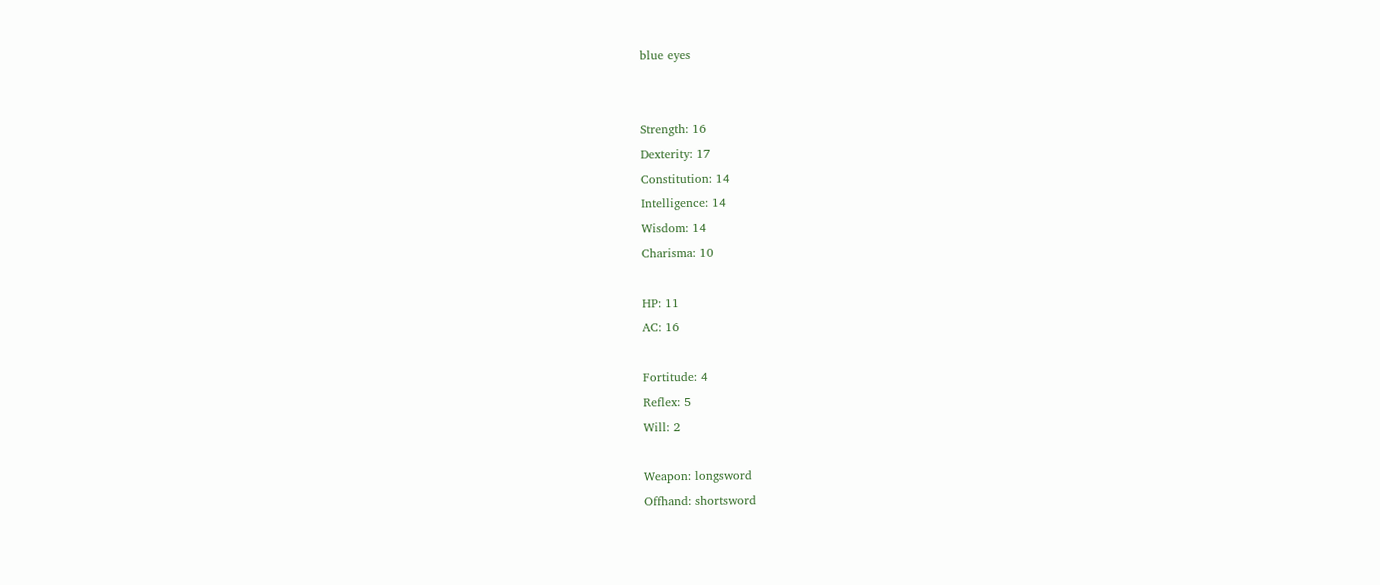blue eyes


Strength: 16
Dexterity: 17
Constitution: 14
Intelligence: 14
Wisdom: 14
Charisma: 10

HP: 11
AC: 16

Fortitude: 4
Reflex: 5
Will: 2

Weapon: longsword
Offhand: shortsword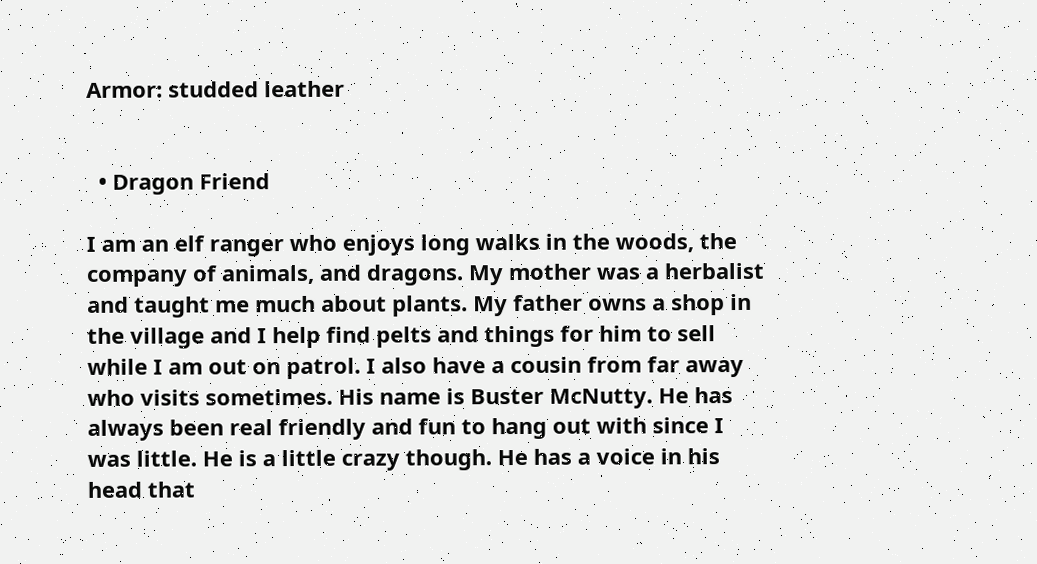Armor: studded leather


  • Dragon Friend

I am an elf ranger who enjoys long walks in the woods, the company of animals, and dragons. My mother was a herbalist and taught me much about plants. My father owns a shop in the village and I help find pelts and things for him to sell while I am out on patrol. I also have a cousin from far away who visits sometimes. His name is Buster McNutty. He has always been real friendly and fun to hang out with since I was little. He is a little crazy though. He has a voice in his head that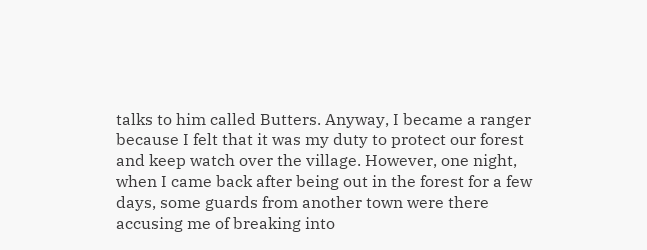talks to him called Butters. Anyway, I became a ranger because I felt that it was my duty to protect our forest and keep watch over the village. However, one night, when I came back after being out in the forest for a few days, some guards from another town were there accusing me of breaking into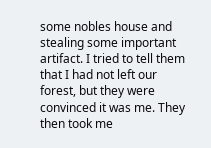some nobles house and stealing some important artifact. I tried to tell them that I had not left our forest, but they were convinced it was me. They then took me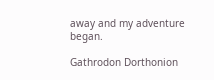away and my adventure began.

Gathrodon Dorthonion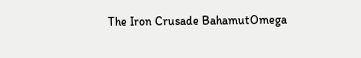The Iron Crusade BahamutOmega